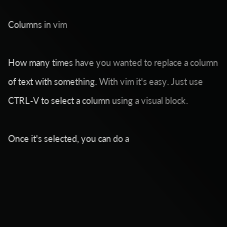Columns in vim

How many times have you wanted to replace a column of text with something. With vim it's easy. Just use CTRL-V to select a column using a visual block.

Once it's selected, you can do a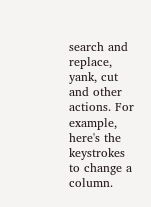search and replace, yank, cut and other actions. For example, here's the keystrokes to change a column.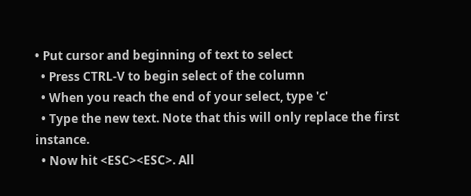• Put cursor and beginning of text to select
  • Press CTRL-V to begin select of the column
  • When you reach the end of your select, type 'c'
  • Type the new text. Note that this will only replace the first instance.
  • Now hit <ESC><ESC>. All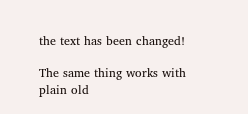the text has been changed!

The same thing works with plain old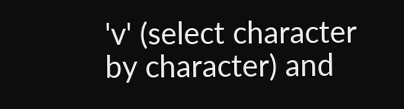'v' (select character by character) and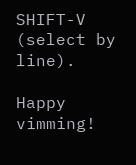SHIFT-V (select by line).

Happy vimming!